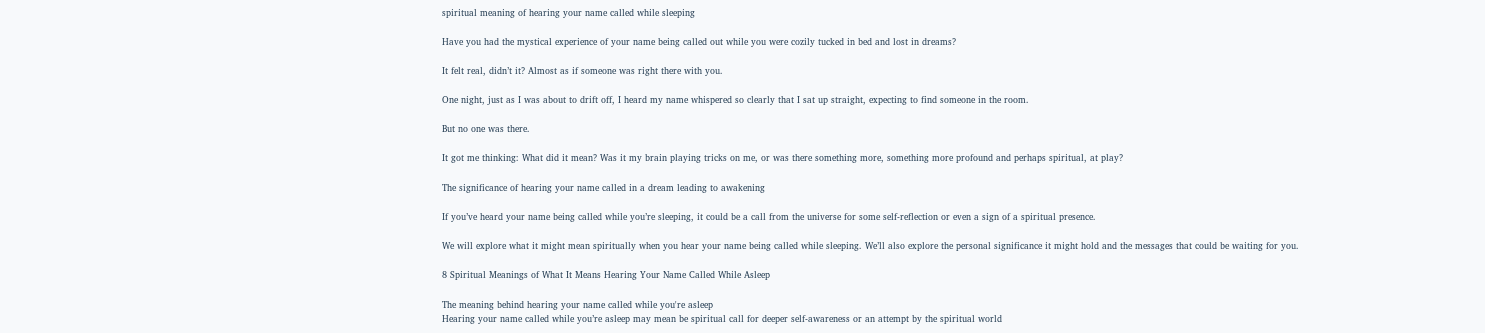spiritual meaning of hearing your name called while sleeping

Have you had the mystical experience of your name being called out while you were cozily tucked in bed and lost in dreams?

It felt real, didn’t it? Almost as if someone was right there with you.

One night, just as I was about to drift off, I heard my name whispered so clearly that I sat up straight, expecting to find someone in the room.

But no one was there.

It got me thinking: What did it mean? Was it my brain playing tricks on me, or was there something more, something more profound and perhaps spiritual, at play?

The significance of hearing your name called in a dream leading to awakening

If you’ve heard your name being called while you’re sleeping, it could be a call from the universe for some self-reflection or even a sign of a spiritual presence.

We will explore what it might mean spiritually when you hear your name being called while sleeping. We’ll also explore the personal significance it might hold and the messages that could be waiting for you.

8 Spiritual Meanings of What It Means Hearing Your Name Called While Asleep

The meaning behind hearing your name called while you're asleep
Hearing your name called while you’re asleep may mean be spiritual call for deeper self-awareness or an attempt by the spiritual world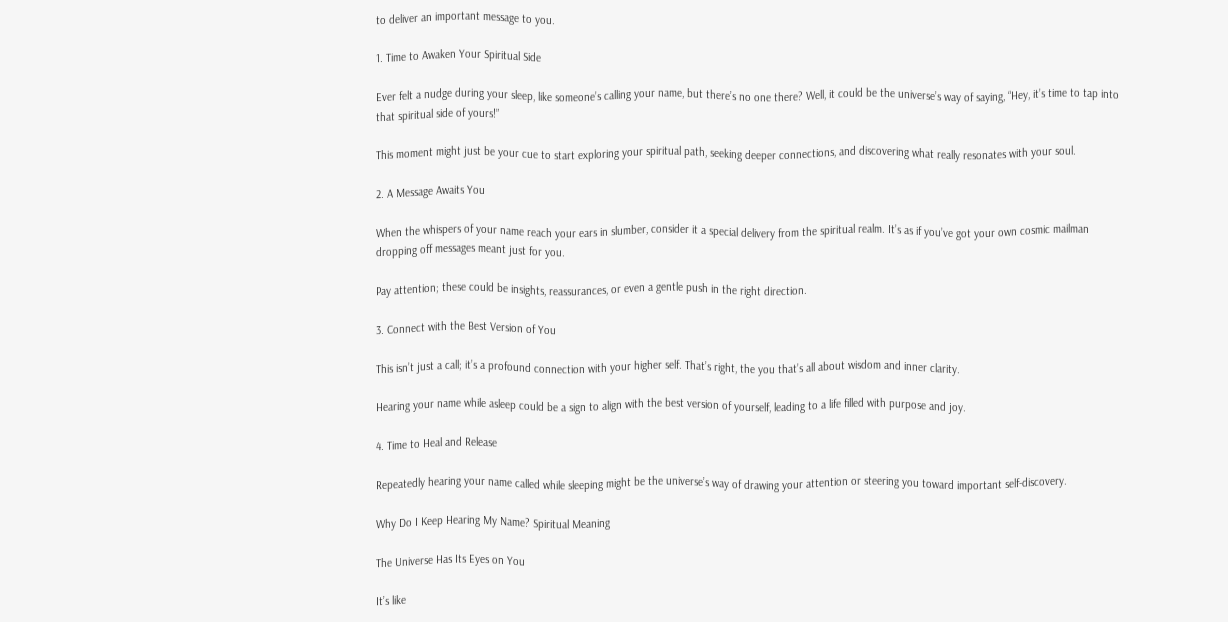to deliver an important message to you.

1. Time to Awaken Your Spiritual Side

Ever felt a nudge during your sleep, like someone’s calling your name, but there’s no one there? Well, it could be the universe’s way of saying, “Hey, it’s time to tap into that spiritual side of yours!”

This moment might just be your cue to start exploring your spiritual path, seeking deeper connections, and discovering what really resonates with your soul.

2. A Message Awaits You

When the whispers of your name reach your ears in slumber, consider it a special delivery from the spiritual realm. It’s as if you’ve got your own cosmic mailman dropping off messages meant just for you.

Pay attention; these could be insights, reassurances, or even a gentle push in the right direction.

3. Connect with the Best Version of You

This isn’t just a call; it’s a profound connection with your higher self. That’s right, the you that’s all about wisdom and inner clarity.

Hearing your name while asleep could be a sign to align with the best version of yourself, leading to a life filled with purpose and joy.

4. Time to Heal and Release

Repeatedly hearing your name called while sleeping might be the universe’s way of drawing your attention or steering you toward important self-discovery.

Why Do I Keep Hearing My Name? Spiritual Meaning

The Universe Has Its Eyes on You

It’s like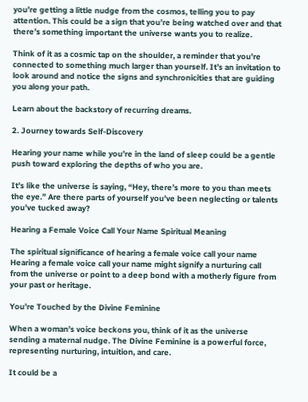you’re getting a little nudge from the cosmos, telling you to pay attention. This could be a sign that you’re being watched over and that there’s something important the universe wants you to realize.

Think of it as a cosmic tap on the shoulder, a reminder that you’re connected to something much larger than yourself. It’s an invitation to look around and notice the signs and synchronicities that are guiding you along your path.

Learn about the backstory of recurring dreams.

2. Journey towards Self-Discovery

Hearing your name while you’re in the land of sleep could be a gentle push toward exploring the depths of who you are.

It’s like the universe is saying, “Hey, there’s more to you than meets the eye.” Are there parts of yourself you’ve been neglecting or talents you’ve tucked away?

Hearing a Female Voice Call Your Name Spiritual Meaning

The spiritual significance of hearing a female voice call your name
Hearing a female voice call your name might signify a nurturing call from the universe or point to a deep bond with a motherly figure from your past or heritage.

You’re Touched by the Divine Feminine

When a woman’s voice beckons you, think of it as the universe sending a maternal nudge. The Divine Feminine is a powerful force, representing nurturing, intuition, and care.

It could be a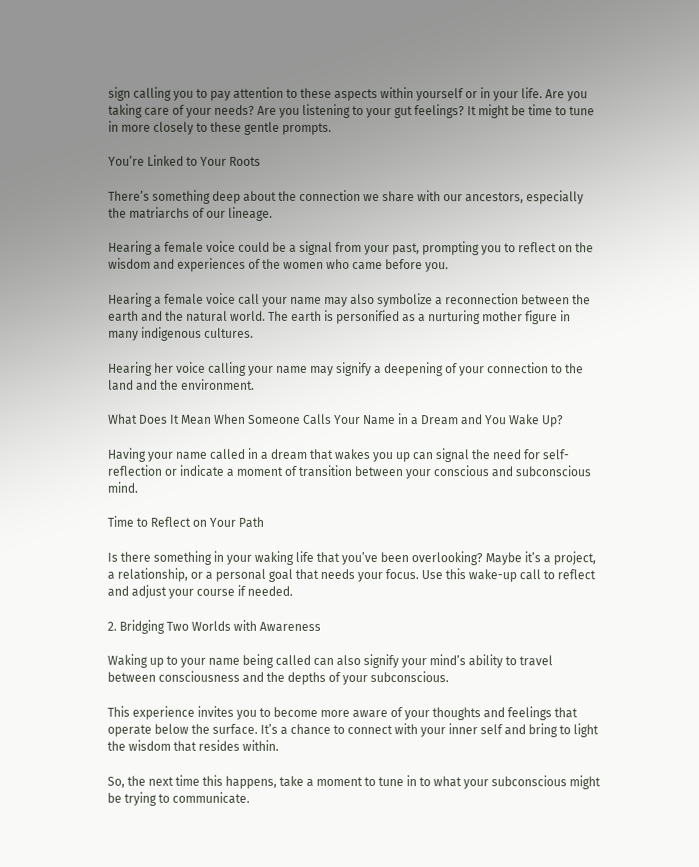sign calling you to pay attention to these aspects within yourself or in your life. Are you taking care of your needs? Are you listening to your gut feelings? It might be time to tune in more closely to these gentle prompts.

You’re Linked to Your Roots

There’s something deep about the connection we share with our ancestors, especially the matriarchs of our lineage.

Hearing a female voice could be a signal from your past, prompting you to reflect on the wisdom and experiences of the women who came before you.

Hearing a female voice call your name may also symbolize a reconnection between the earth and the natural world. The earth is personified as a nurturing mother figure in many indigenous cultures.

Hearing her voice calling your name may signify a deepening of your connection to the land and the environment.

What Does It Mean When Someone Calls Your Name in a Dream and You Wake Up?

Having your name called in a dream that wakes you up can signal the need for self-reflection or indicate a moment of transition between your conscious and subconscious mind.

Time to Reflect on Your Path

Is there something in your waking life that you’ve been overlooking? Maybe it’s a project, a relationship, or a personal goal that needs your focus. Use this wake-up call to reflect and adjust your course if needed.

2. Bridging Two Worlds with Awareness

Waking up to your name being called can also signify your mind’s ability to travel between consciousness and the depths of your subconscious.

This experience invites you to become more aware of your thoughts and feelings that operate below the surface. It’s a chance to connect with your inner self and bring to light the wisdom that resides within.

So, the next time this happens, take a moment to tune in to what your subconscious might be trying to communicate.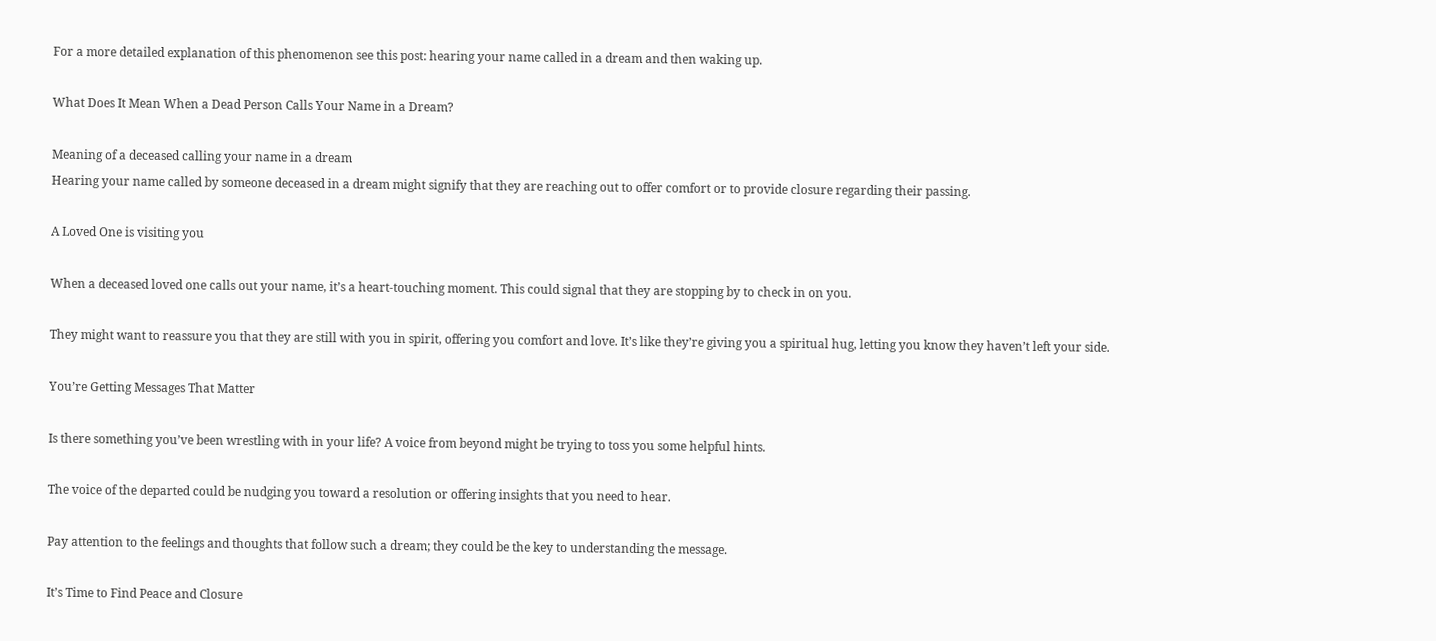For a more detailed explanation of this phenomenon see this post: hearing your name called in a dream and then waking up.

What Does It Mean When a Dead Person Calls Your Name in a Dream?

Meaning of a deceased calling your name in a dream
Hearing your name called by someone deceased in a dream might signify that they are reaching out to offer comfort or to provide closure regarding their passing.

A Loved One is visiting you

When a deceased loved one calls out your name, it’s a heart-touching moment. This could signal that they are stopping by to check in on you.

They might want to reassure you that they are still with you in spirit, offering you comfort and love. It’s like they’re giving you a spiritual hug, letting you know they haven’t left your side.

You’re Getting Messages That Matter

Is there something you’ve been wrestling with in your life? A voice from beyond might be trying to toss you some helpful hints.

The voice of the departed could be nudging you toward a resolution or offering insights that you need to hear.

Pay attention to the feelings and thoughts that follow such a dream; they could be the key to understanding the message.

It’s Time to Find Peace and Closure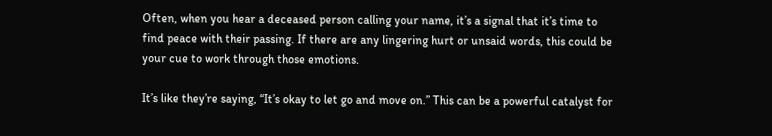Often, when you hear a deceased person calling your name, it’s a signal that it’s time to find peace with their passing. If there are any lingering hurt or unsaid words, this could be your cue to work through those emotions.

It’s like they’re saying, “It’s okay to let go and move on.” This can be a powerful catalyst for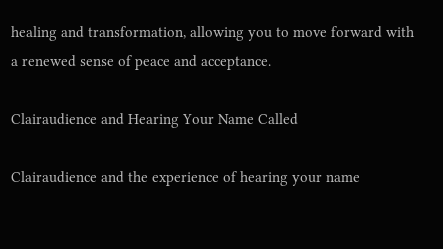healing and transformation, allowing you to move forward with a renewed sense of peace and acceptance.

Clairaudience and Hearing Your Name Called

Clairaudience and the experience of hearing your name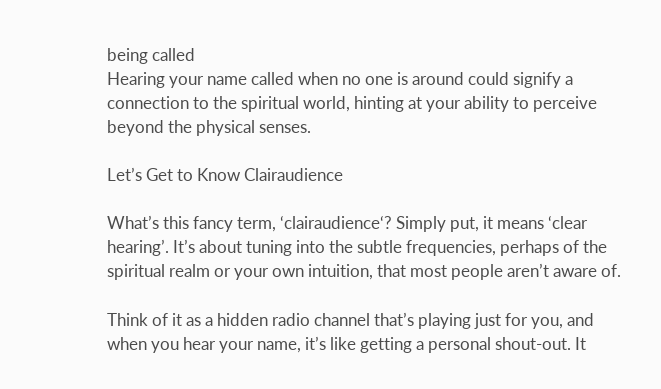being called
Hearing your name called when no one is around could signify a connection to the spiritual world, hinting at your ability to perceive beyond the physical senses.

Let’s Get to Know Clairaudience

What’s this fancy term, ‘clairaudience‘? Simply put, it means ‘clear hearing’. It’s about tuning into the subtle frequencies, perhaps of the spiritual realm or your own intuition, that most people aren’t aware of.

Think of it as a hidden radio channel that’s playing just for you, and when you hear your name, it’s like getting a personal shout-out. It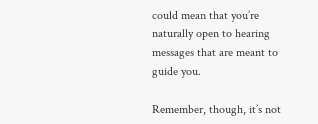could mean that you’re naturally open to hearing messages that are meant to guide you.

Remember, though, it’s not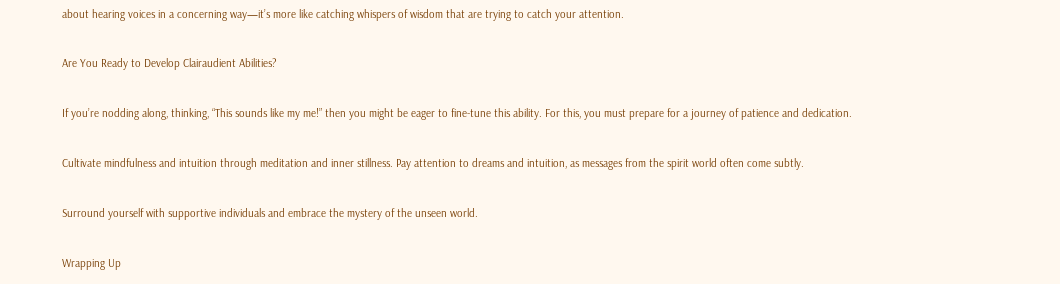about hearing voices in a concerning way—it’s more like catching whispers of wisdom that are trying to catch your attention.

Are You Ready to Develop Clairaudient Abilities?

If you’re nodding along, thinking, “This sounds like my me!” then you might be eager to fine-tune this ability. For this, you must prepare for a journey of patience and dedication.

Cultivate mindfulness and intuition through meditation and inner stillness. Pay attention to dreams and intuition, as messages from the spirit world often come subtly.

Surround yourself with supportive individuals and embrace the mystery of the unseen world.

Wrapping Up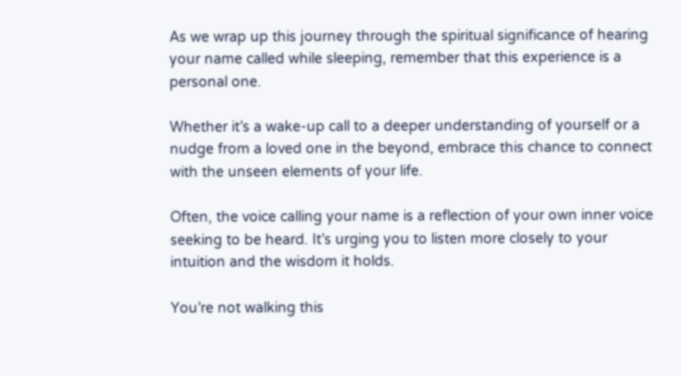As we wrap up this journey through the spiritual significance of hearing your name called while sleeping, remember that this experience is a personal one.

Whether it’s a wake-up call to a deeper understanding of yourself or a nudge from a loved one in the beyond, embrace this chance to connect with the unseen elements of your life.

Often, the voice calling your name is a reflection of your own inner voice seeking to be heard. It’s urging you to listen more closely to your intuition and the wisdom it holds.

You’re not walking this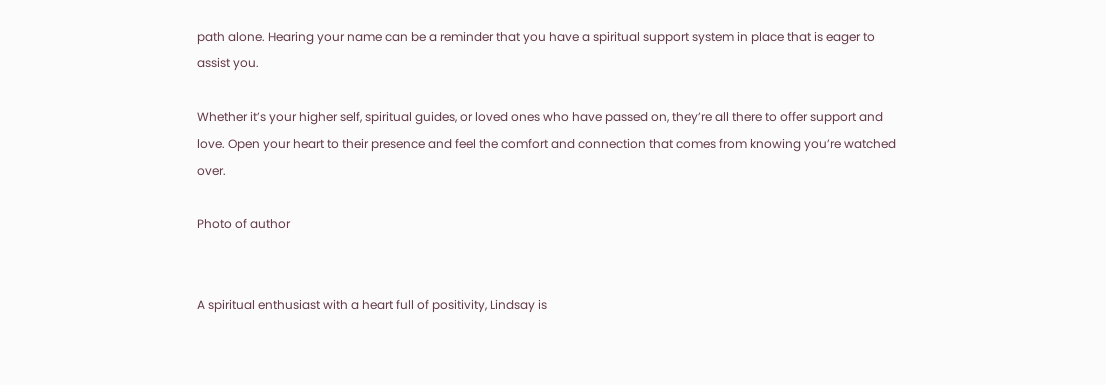path alone. Hearing your name can be a reminder that you have a spiritual support system in place that is eager to assist you.

Whether it’s your higher self, spiritual guides, or loved ones who have passed on, they’re all there to offer support and love. Open your heart to their presence and feel the comfort and connection that comes from knowing you’re watched over.

Photo of author


A spiritual enthusiast with a heart full of positivity, Lindsay is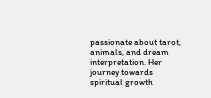passionate about tarot, animals, and dream interpretation. Her journey towards spiritual growth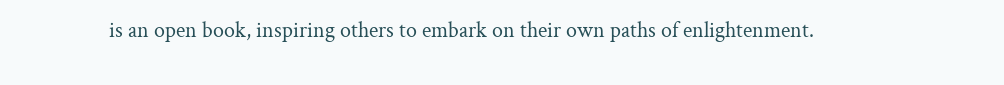is an open book, inspiring others to embark on their own paths of enlightenment.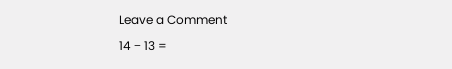Leave a Comment

14 − 13 =